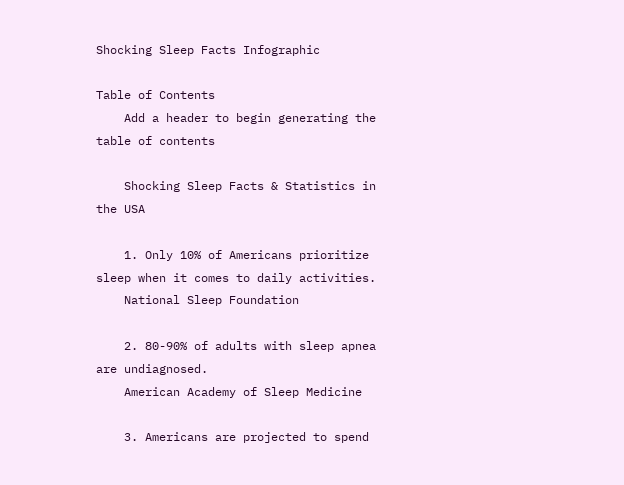Shocking Sleep Facts Infographic

Table of Contents
    Add a header to begin generating the table of contents

    Shocking Sleep Facts & Statistics in the USA

    1. Only 10% of Americans prioritize sleep when it comes to daily activities.
    National Sleep Foundation

    2. 80-90% of adults with sleep apnea are undiagnosed.
    American Academy of Sleep Medicine

    3. Americans are projected to spend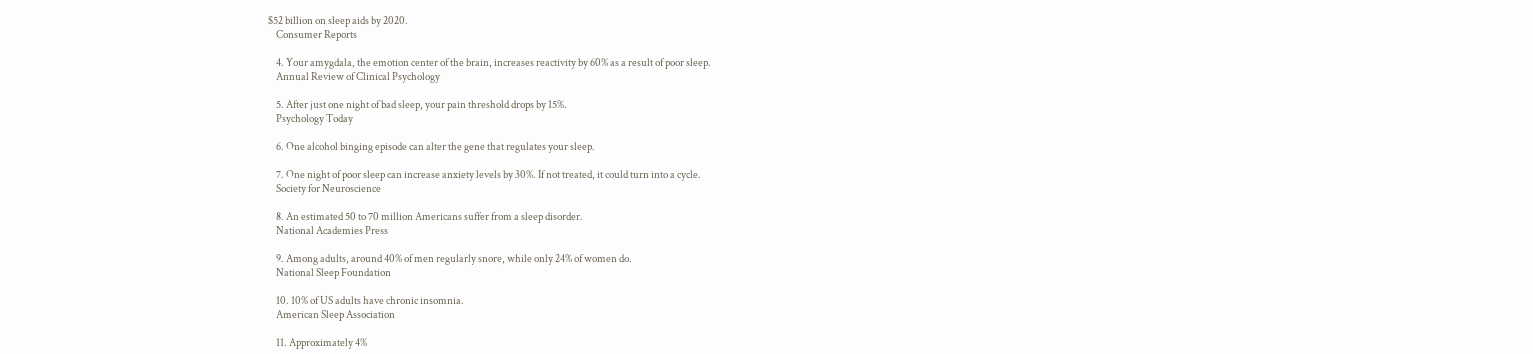$52 billion on sleep aids by 2020.
    Consumer Reports

    4. Your amygdala, the emotion center of the brain, increases reactivity by 60% as a result of poor sleep.
    Annual Review of Clinical Psychology

    5. After just one night of bad sleep, your pain threshold drops by 15%.
    Psychology Today

    6. One alcohol binging episode can alter the gene that regulates your sleep.

    7. One night of poor sleep can increase anxiety levels by 30%. If not treated, it could turn into a cycle.
    Society for Neuroscience

    8. An estimated 50 to 70 million Americans suffer from a sleep disorder.
    National Academies Press

    9. Among adults, around 40% of men regularly snore, while only 24% of women do.
    National Sleep Foundation

    10. 10% of US adults have chronic insomnia.
    American Sleep Association

    11. Approximately 4%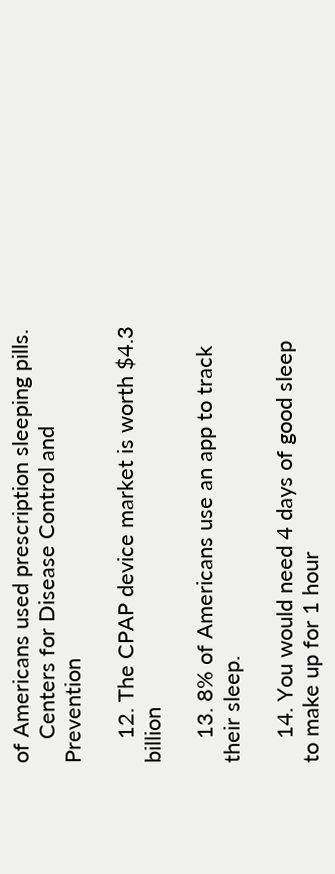of Americans used prescription sleeping pills.
    Centers for Disease Control and Prevention

    12. The CPAP device market is worth $4.3 billion

    13. 8% of Americans use an app to track their sleep.

    14. You would need 4 days of good sleep to make up for 1 hour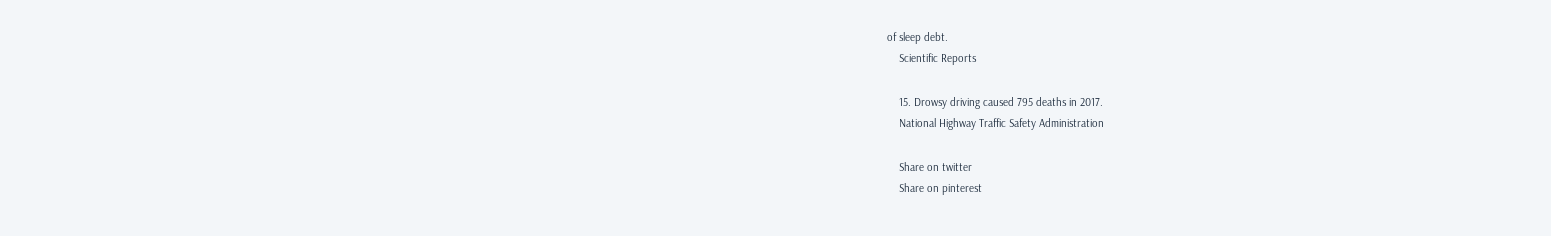of sleep debt.
    Scientific Reports

    15. Drowsy driving caused 795 deaths in 2017.
    National Highway Traffic Safety Administration

    Share on twitter
    Share on pinterest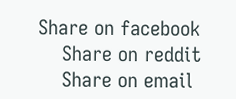Share on facebook
    Share on reddit
    Share on email